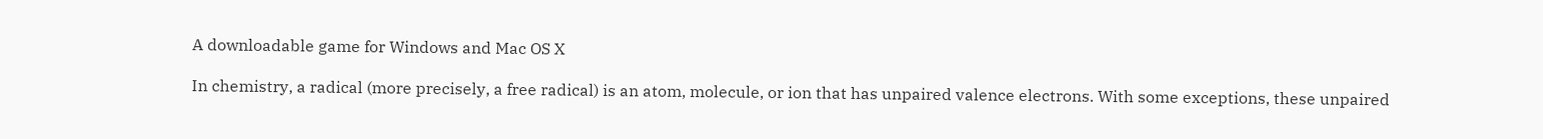A downloadable game for Windows and Mac OS X

In chemistry, a radical (more precisely, a free radical) is an atom, molecule, or ion that has unpaired valence electrons. With some exceptions, these unpaired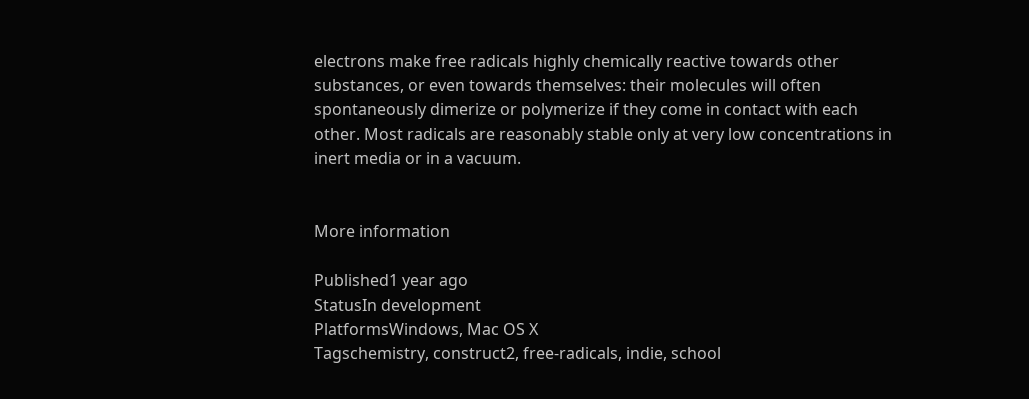electrons make free radicals highly chemically reactive towards other substances, or even towards themselves: their molecules will often spontaneously dimerize or polymerize if they come in contact with each other. Most radicals are reasonably stable only at very low concentrations in inert media or in a vacuum.


More information

Published1 year ago
StatusIn development
PlatformsWindows, Mac OS X
Tagschemistry, construct2, free-radicals, indie, school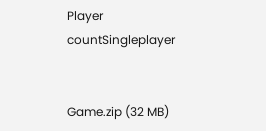Player countSingleplayer


Game.zip (32 MB)